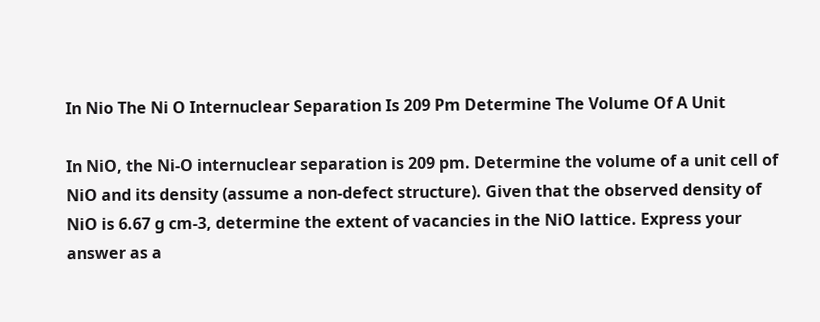In Nio The Ni O Internuclear Separation Is 209 Pm Determine The Volume Of A Unit

In NiO, the Ni-O internuclear separation is 209 pm. Determine the volume of a unit cell of NiO and its density (assume a non-defect structure). Given that the observed density of NiO is 6.67 g cm-3, determine the extent of vacancies in the NiO lattice. Express your answer as a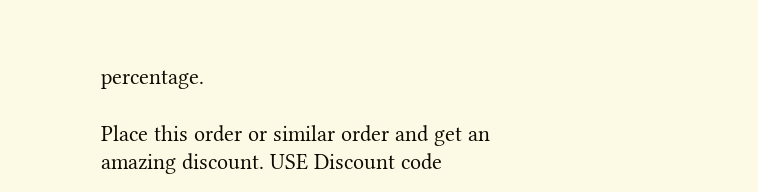percentage.

Place this order or similar order and get an amazing discount. USE Discount code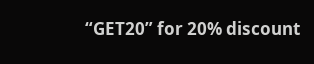“GET20” for 20% discount